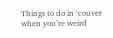Things to do in ‘couver when you’re weird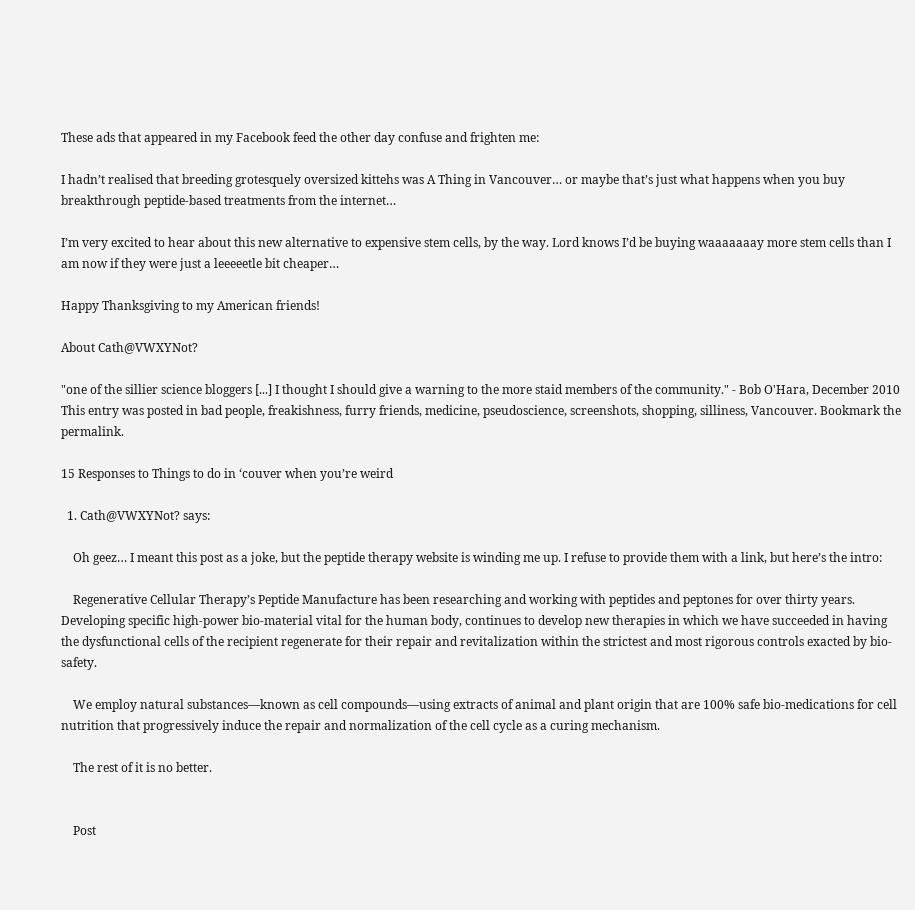These ads that appeared in my Facebook feed the other day confuse and frighten me:

I hadn’t realised that breeding grotesquely oversized kittehs was A Thing in Vancouver… or maybe that’s just what happens when you buy breakthrough peptide-based treatments from the internet…

I’m very excited to hear about this new alternative to expensive stem cells, by the way. Lord knows I’d be buying waaaaaaay more stem cells than I am now if they were just a leeeeetle bit cheaper…

Happy Thanksgiving to my American friends!

About Cath@VWXYNot?

"one of the sillier science bloggers [...] I thought I should give a warning to the more staid members of the community." - Bob O'Hara, December 2010
This entry was posted in bad people, freakishness, furry friends, medicine, pseudoscience, screenshots, shopping, silliness, Vancouver. Bookmark the permalink.

15 Responses to Things to do in ‘couver when you’re weird

  1. Cath@VWXYNot? says:

    Oh geez… I meant this post as a joke, but the peptide therapy website is winding me up. I refuse to provide them with a link, but here’s the intro:

    Regenerative Cellular Therapy’s Peptide Manufacture has been researching and working with peptides and peptones for over thirty years. Developing specific high-power bio-material vital for the human body, continues to develop new therapies in which we have succeeded in having the dysfunctional cells of the recipient regenerate for their repair and revitalization within the strictest and most rigorous controls exacted by bio-safety.

    We employ natural substances—known as cell compounds—using extracts of animal and plant origin that are 100% safe bio-medications for cell nutrition that progressively induce the repair and normalization of the cell cycle as a curing mechanism.

    The rest of it is no better.


    Post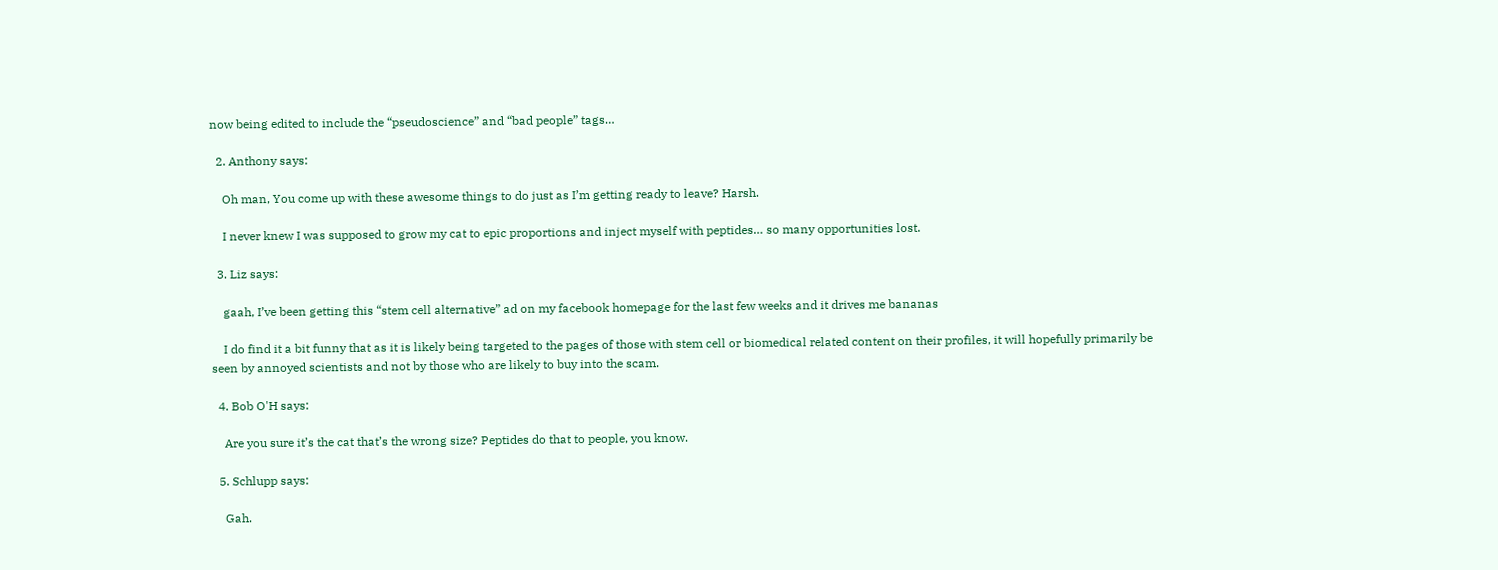now being edited to include the “pseudoscience” and “bad people” tags…

  2. Anthony says:

    Oh man, You come up with these awesome things to do just as I’m getting ready to leave? Harsh.

    I never knew I was supposed to grow my cat to epic proportions and inject myself with peptides… so many opportunities lost.

  3. Liz says:

    gaah, I’ve been getting this “stem cell alternative” ad on my facebook homepage for the last few weeks and it drives me bananas

    I do find it a bit funny that as it is likely being targeted to the pages of those with stem cell or biomedical related content on their profiles, it will hopefully primarily be seen by annoyed scientists and not by those who are likely to buy into the scam.

  4. Bob O'H says:

    Are you sure it’s the cat that’s the wrong size? Peptides do that to people, you know.

  5. Schlupp says:

    Gah.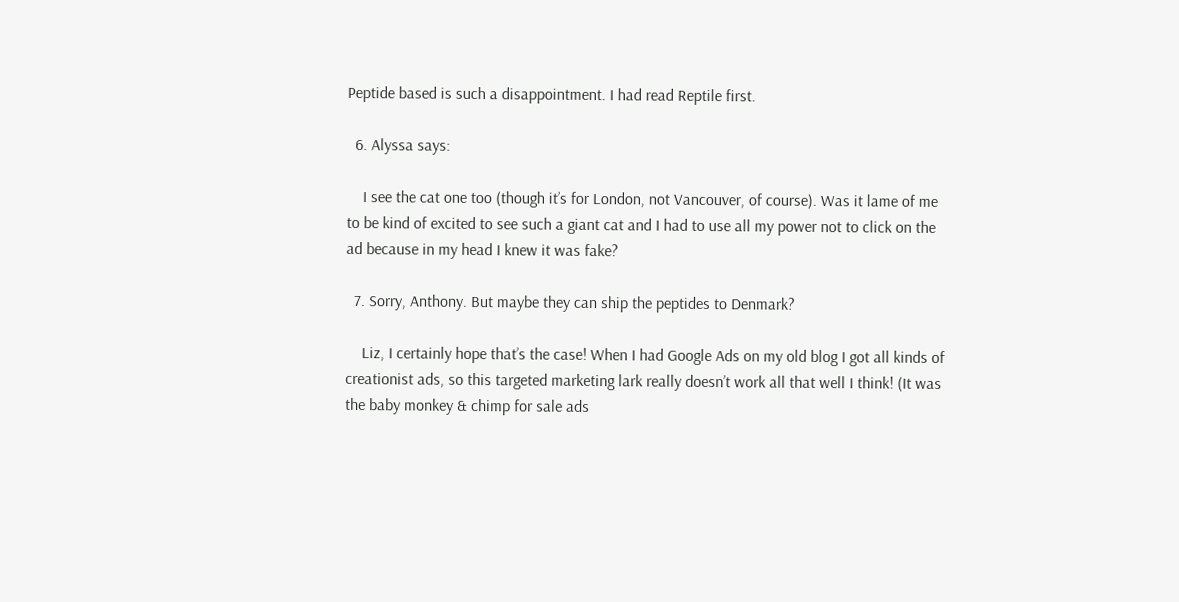Peptide based is such a disappointment. I had read Reptile first.

  6. Alyssa says:

    I see the cat one too (though it’s for London, not Vancouver, of course). Was it lame of me to be kind of excited to see such a giant cat and I had to use all my power not to click on the ad because in my head I knew it was fake?

  7. Sorry, Anthony. But maybe they can ship the peptides to Denmark?

    Liz, I certainly hope that’s the case! When I had Google Ads on my old blog I got all kinds of creationist ads, so this targeted marketing lark really doesn’t work all that well I think! (It was the baby monkey & chimp for sale ads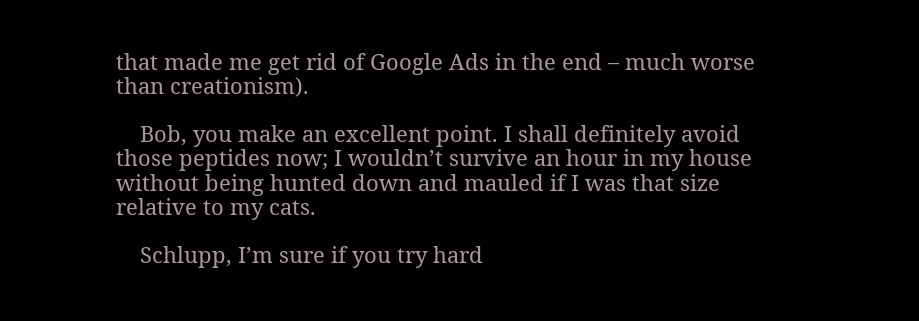that made me get rid of Google Ads in the end – much worse than creationism).

    Bob, you make an excellent point. I shall definitely avoid those peptides now; I wouldn’t survive an hour in my house without being hunted down and mauled if I was that size relative to my cats.

    Schlupp, I’m sure if you try hard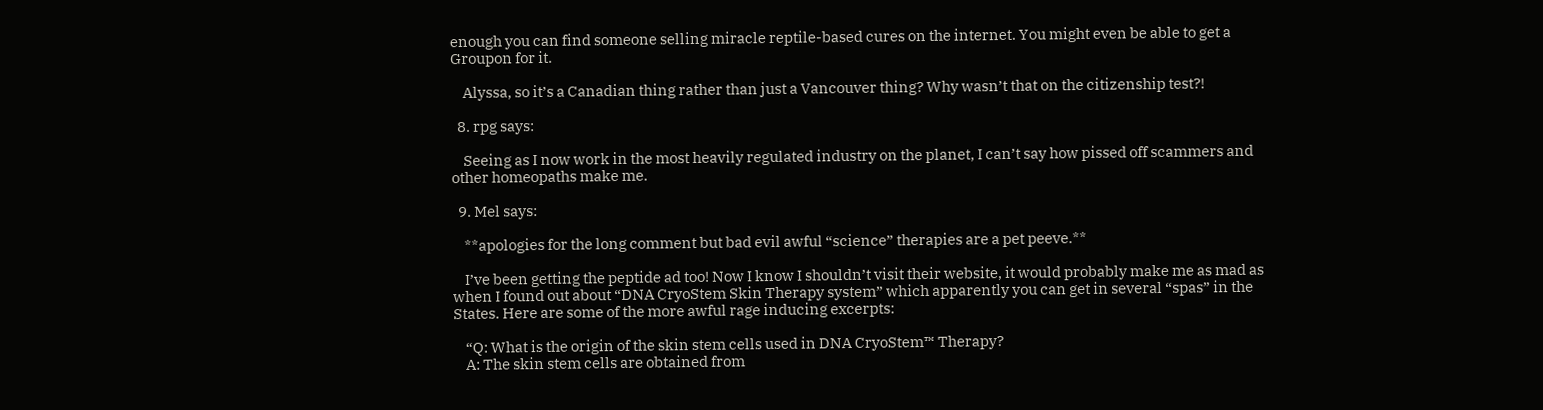enough you can find someone selling miracle reptile-based cures on the internet. You might even be able to get a Groupon for it.

    Alyssa, so it’s a Canadian thing rather than just a Vancouver thing? Why wasn’t that on the citizenship test?!

  8. rpg says:

    Seeing as I now work in the most heavily regulated industry on the planet, I can’t say how pissed off scammers and other homeopaths make me.

  9. Mel says:

    **apologies for the long comment but bad evil awful “science” therapies are a pet peeve.**

    I’ve been getting the peptide ad too! Now I know I shouldn’t visit their website, it would probably make me as mad as when I found out about “DNA CryoStem Skin Therapy system” which apparently you can get in several “spas” in the States. Here are some of the more awful rage inducing excerpts:

    “Q: What is the origin of the skin stem cells used in DNA CryoStem™ Therapy?
    A: The skin stem cells are obtained from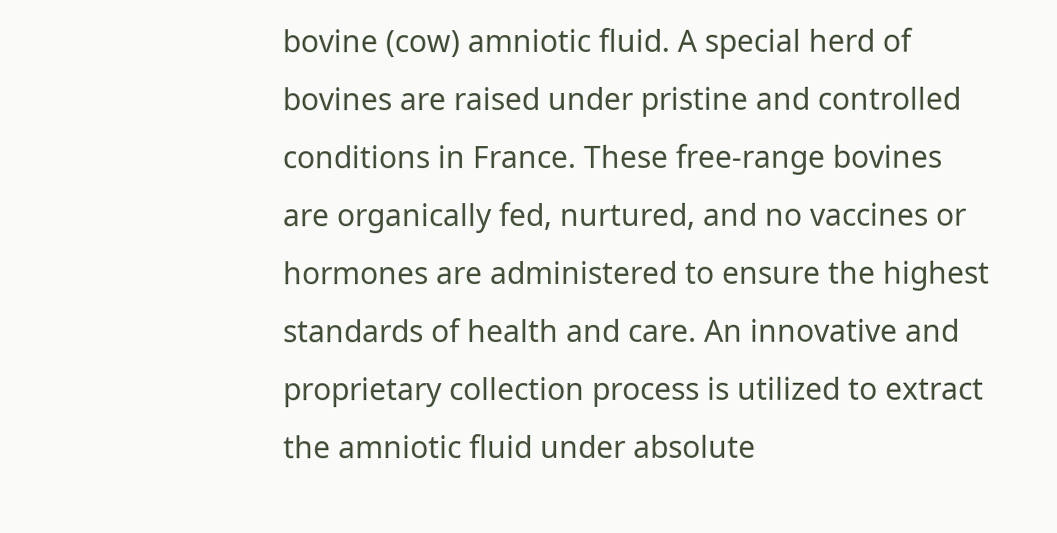bovine (cow) amniotic fluid. A special herd of bovines are raised under pristine and controlled conditions in France. These free-range bovines are organically fed, nurtured, and no vaccines or hormones are administered to ensure the highest standards of health and care. An innovative and proprietary collection process is utilized to extract the amniotic fluid under absolute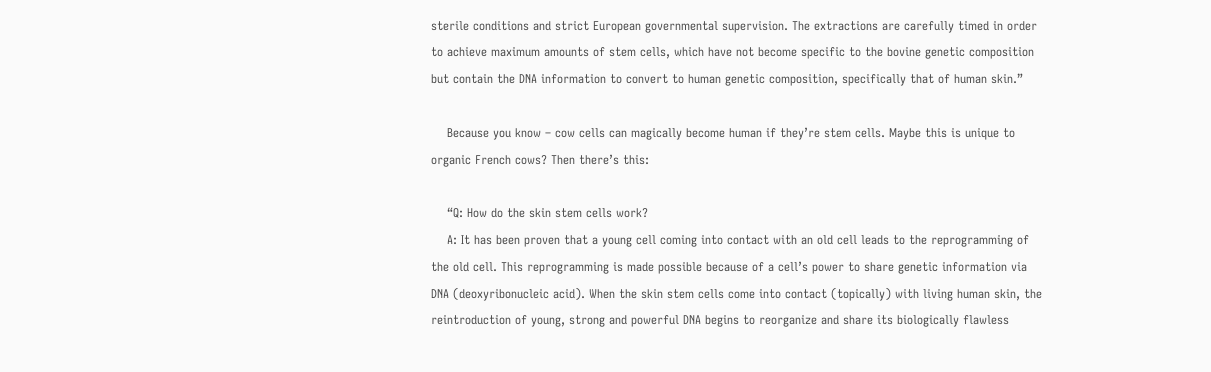sterile conditions and strict European governmental supervision. The extractions are carefully timed in order to achieve maximum amounts of stem cells, which have not become specific to the bovine genetic composition but contain the DNA information to convert to human genetic composition, specifically that of human skin.”

    Because you know – cow cells can magically become human if they’re stem cells. Maybe this is unique to organic French cows? Then there’s this:

    “Q: How do the skin stem cells work?
    A: It has been proven that a young cell coming into contact with an old cell leads to the reprogramming of the old cell. This reprogramming is made possible because of a cell’s power to share genetic information via DNA (deoxyribonucleic acid). When the skin stem cells come into contact (topically) with living human skin, the reintroduction of young, strong and powerful DNA begins to reorganize and share its biologically flawless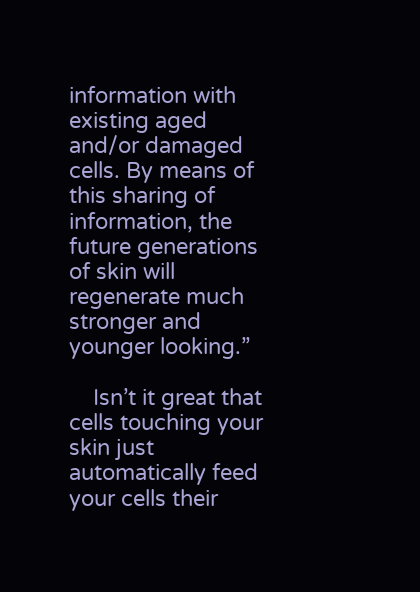information with existing aged and/or damaged cells. By means of this sharing of information, the future generations of skin will regenerate much stronger and younger looking.”

    Isn’t it great that cells touching your skin just automatically feed your cells their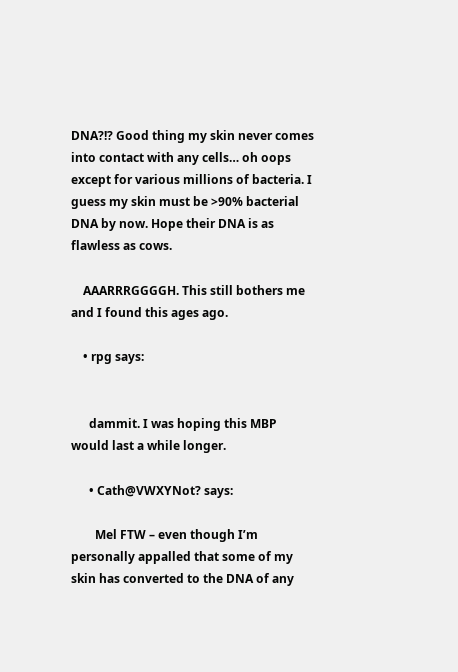DNA?!? Good thing my skin never comes into contact with any cells… oh oops except for various millions of bacteria. I guess my skin must be >90% bacterial DNA by now. Hope their DNA is as flawless as cows.

    AAARRRGGGGH. This still bothers me and I found this ages ago.

    • rpg says:


      dammit. I was hoping this MBP would last a while longer.

      • Cath@VWXYNot? says:

        Mel FTW – even though I’m personally appalled that some of my skin has converted to the DNA of any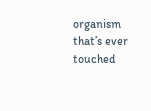organism that’s ever touched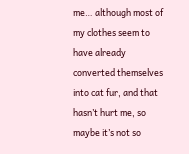me… although most of my clothes seem to have already converted themselves into cat fur, and that hasn’t hurt me, so maybe it’s not so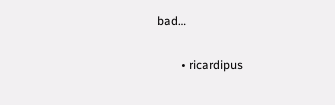bad…

        • ricardipus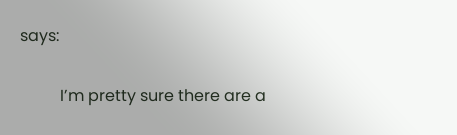says:

          I’m pretty sure there are a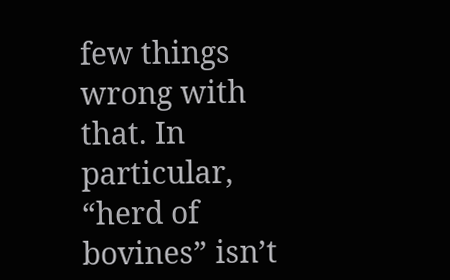few things wrong with that. In particular, “herd of bovines” isn’t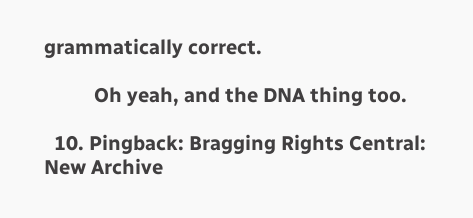grammatically correct.

          Oh yeah, and the DNA thing too.

  10. Pingback: Bragging Rights Central: New Archive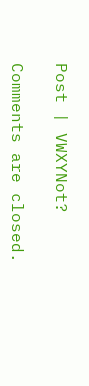Post | VWXYNot?

Comments are closed.